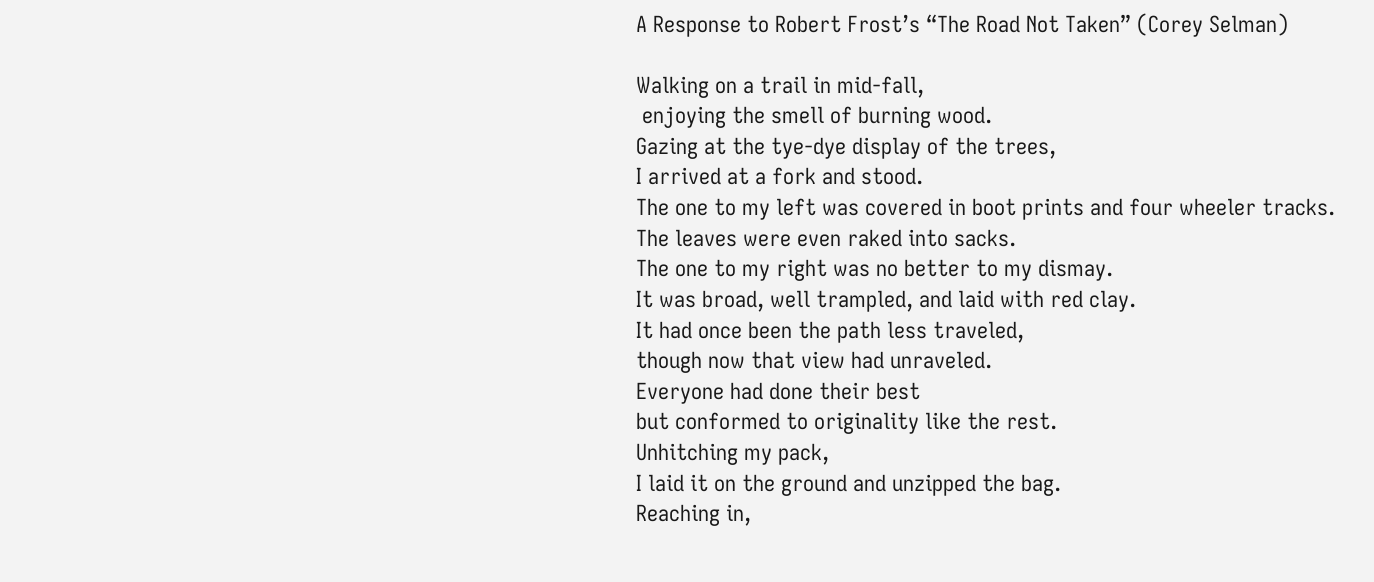A Response to Robert Frost’s “The Road Not Taken” (Corey Selman)

Walking on a trail in mid-fall,
 enjoying the smell of burning wood.
Gazing at the tye-dye display of the trees,
I arrived at a fork and stood.
The one to my left was covered in boot prints and four wheeler tracks.
The leaves were even raked into sacks.
The one to my right was no better to my dismay.
It was broad, well trampled, and laid with red clay.
It had once been the path less traveled,
though now that view had unraveled.
Everyone had done their best
but conformed to originality like the rest.
Unhitching my pack,
I laid it on the ground and unzipped the bag.
Reaching in,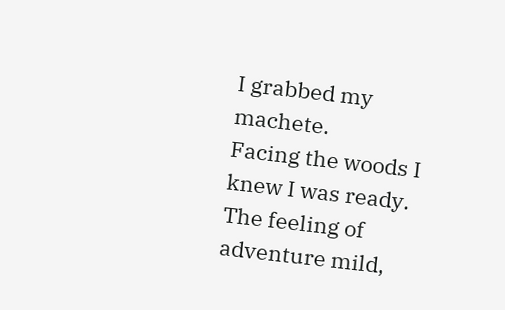I grabbed my machete.
Facing the woods I knew I was ready.
The feeling of adventure mild,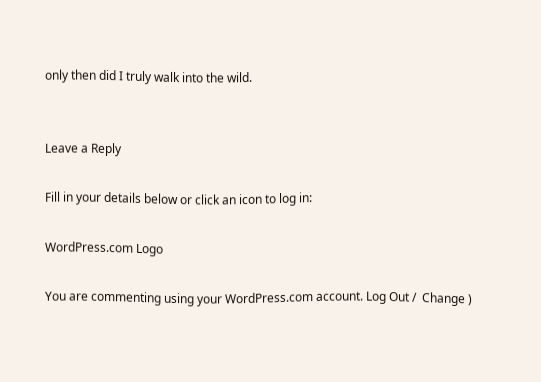only then did I truly walk into the wild.


Leave a Reply

Fill in your details below or click an icon to log in:

WordPress.com Logo

You are commenting using your WordPress.com account. Log Out /  Change )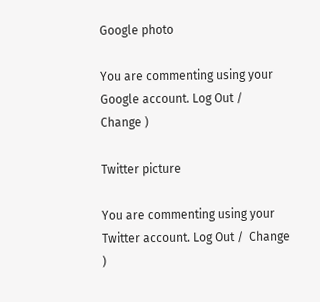Google photo

You are commenting using your Google account. Log Out /  Change )

Twitter picture

You are commenting using your Twitter account. Log Out /  Change )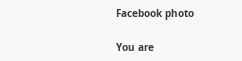Facebook photo

You are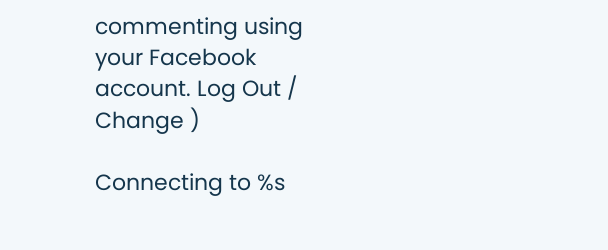commenting using your Facebook account. Log Out /  Change )

Connecting to %s